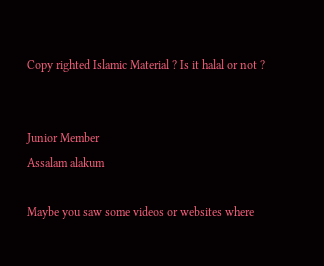Copy righted Islamic Material ? Is it halal or not ?


Junior Member
Assalam alakum

Maybe you saw some videos or websites where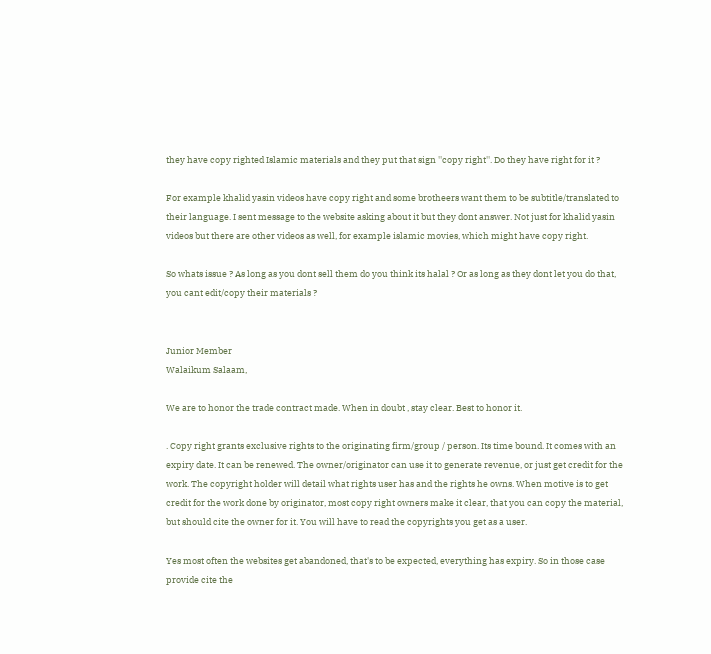they have copy righted Islamic materials and they put that sign ''copy right''. Do they have right for it ?

For example khalid yasin videos have copy right and some brotheers want them to be subtitle/translated to their language. I sent message to the website asking about it but they dont answer. Not just for khalid yasin videos but there are other videos as well, for example islamic movies, which might have copy right.

So whats issue ? As long as you dont sell them do you think its halal ? Or as long as they dont let you do that, you cant edit/copy their materials ?


Junior Member
Walaikum Salaam,

We are to honor the trade contract made. When in doubt , stay clear. Best to honor it.

. Copy right grants exclusive rights to the originating firm/group / person. Its time bound. It comes with an expiry date. It can be renewed. The owner/originator can use it to generate revenue, or just get credit for the work. The copyright holder will detail what rights user has and the rights he owns. When motive is to get credit for the work done by originator, most copy right owners make it clear, that you can copy the material, but should cite the owner for it. You will have to read the copyrights you get as a user.

Yes most often the websites get abandoned, that's to be expected, everything has expiry. So in those case provide cite the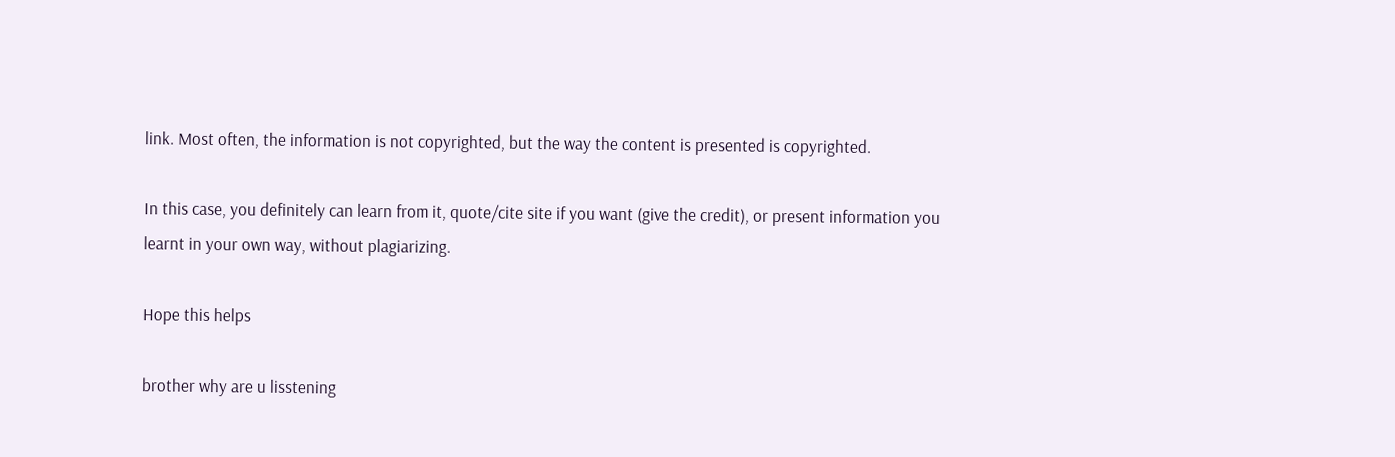link. Most often, the information is not copyrighted, but the way the content is presented is copyrighted.

In this case, you definitely can learn from it, quote/cite site if you want (give the credit), or present information you learnt in your own way, without plagiarizing.

Hope this helps

brother why are u lisstening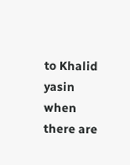to Khalid yasin when there are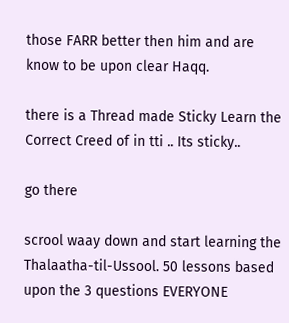those FARR better then him and are know to be upon clear Haqq.

there is a Thread made Sticky Learn the Correct Creed of in tti .. Its sticky..

go there

scrool waay down and start learning the Thalaatha-til-Ussool. 50 lessons based upon the 3 questions EVERYONE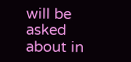will be asked about in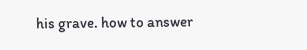his grave. how to answer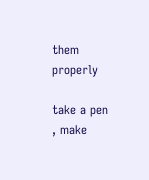them properly

take a pen , make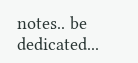notes.. be dedicated...